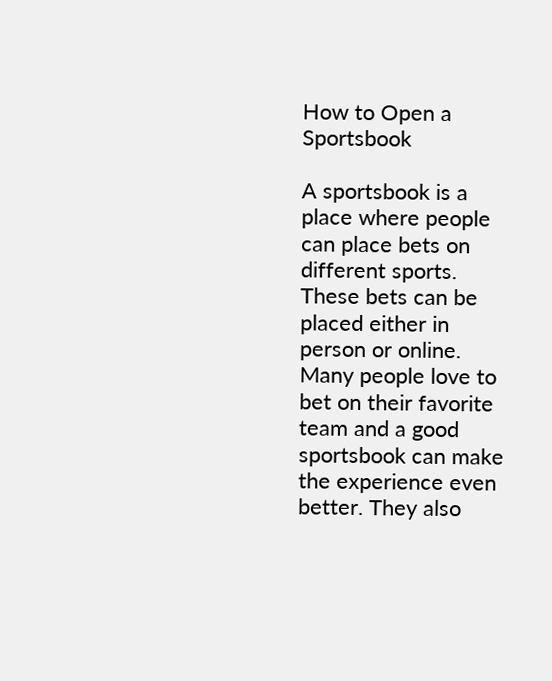How to Open a Sportsbook

A sportsbook is a place where people can place bets on different sports. These bets can be placed either in person or online. Many people love to bet on their favorite team and a good sportsbook can make the experience even better. They also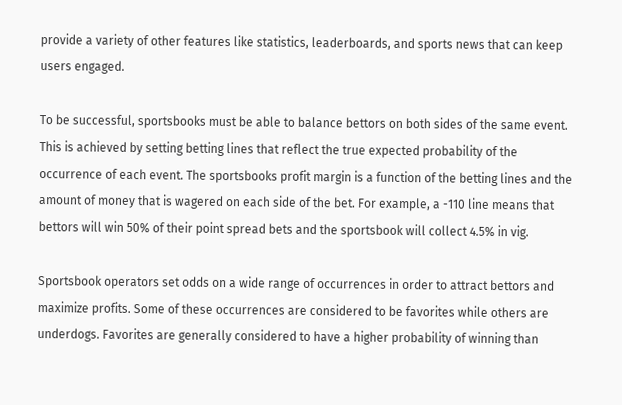provide a variety of other features like statistics, leaderboards, and sports news that can keep users engaged.

To be successful, sportsbooks must be able to balance bettors on both sides of the same event. This is achieved by setting betting lines that reflect the true expected probability of the occurrence of each event. The sportsbooks profit margin is a function of the betting lines and the amount of money that is wagered on each side of the bet. For example, a -110 line means that bettors will win 50% of their point spread bets and the sportsbook will collect 4.5% in vig.

Sportsbook operators set odds on a wide range of occurrences in order to attract bettors and maximize profits. Some of these occurrences are considered to be favorites while others are underdogs. Favorites are generally considered to have a higher probability of winning than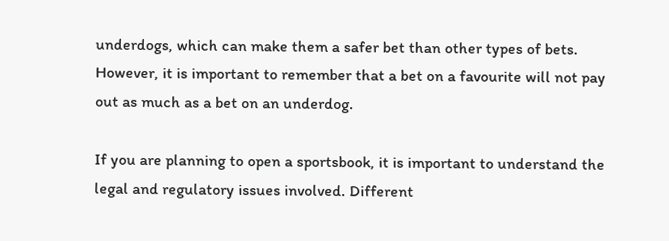underdogs, which can make them a safer bet than other types of bets. However, it is important to remember that a bet on a favourite will not pay out as much as a bet on an underdog.

If you are planning to open a sportsbook, it is important to understand the legal and regulatory issues involved. Different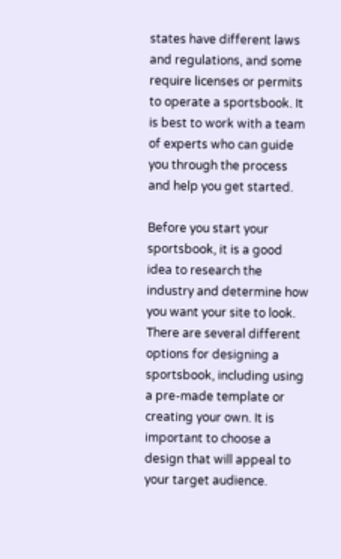states have different laws and regulations, and some require licenses or permits to operate a sportsbook. It is best to work with a team of experts who can guide you through the process and help you get started.

Before you start your sportsbook, it is a good idea to research the industry and determine how you want your site to look. There are several different options for designing a sportsbook, including using a pre-made template or creating your own. It is important to choose a design that will appeal to your target audience.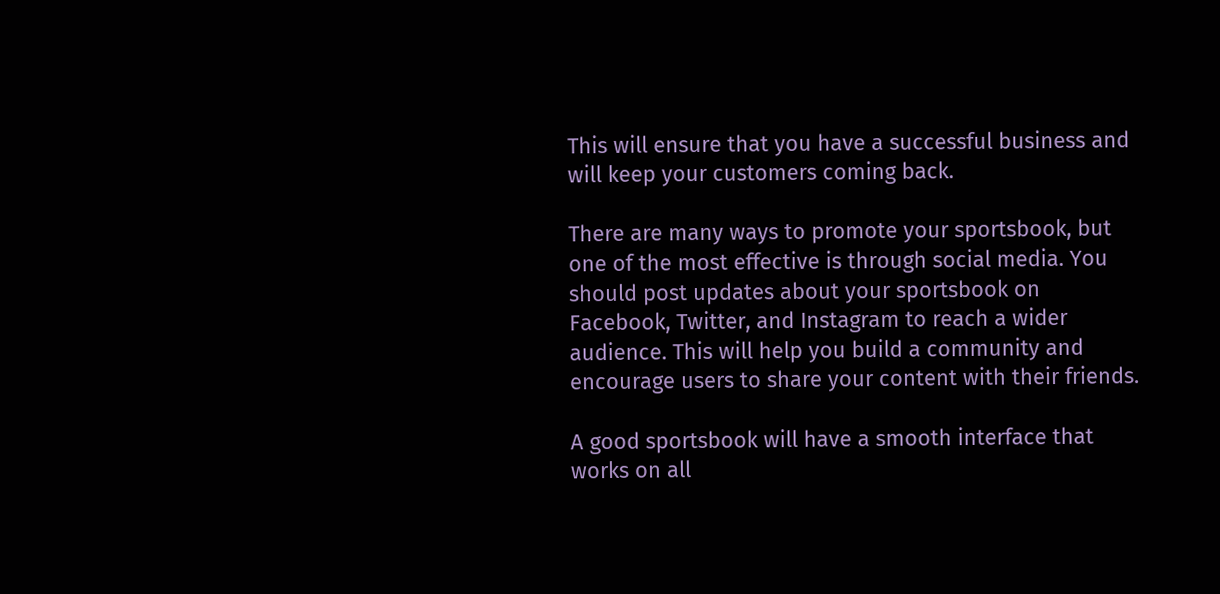This will ensure that you have a successful business and will keep your customers coming back.

There are many ways to promote your sportsbook, but one of the most effective is through social media. You should post updates about your sportsbook on Facebook, Twitter, and Instagram to reach a wider audience. This will help you build a community and encourage users to share your content with their friends.

A good sportsbook will have a smooth interface that works on all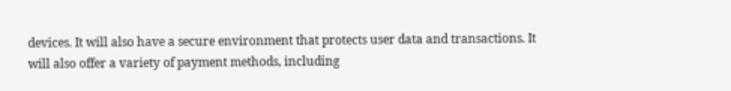devices. It will also have a secure environment that protects user data and transactions. It will also offer a variety of payment methods, including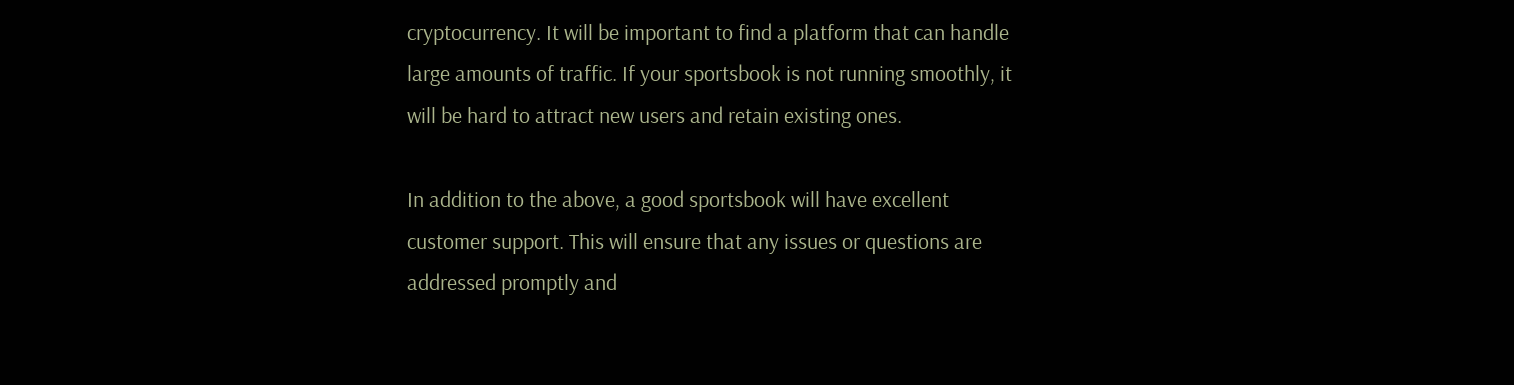cryptocurrency. It will be important to find a platform that can handle large amounts of traffic. If your sportsbook is not running smoothly, it will be hard to attract new users and retain existing ones.

In addition to the above, a good sportsbook will have excellent customer support. This will ensure that any issues or questions are addressed promptly and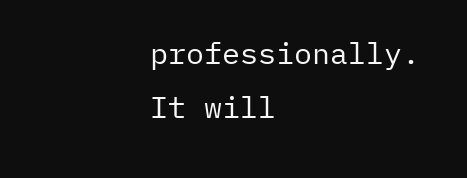professionally. It will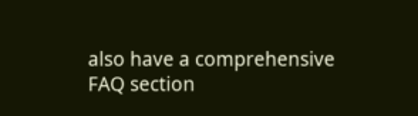also have a comprehensive FAQ section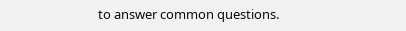to answer common questions.